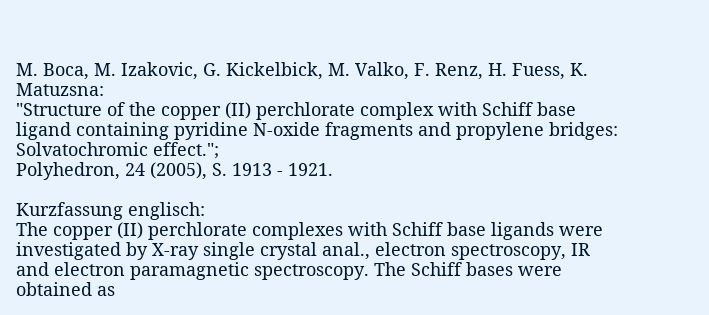M. Boca, M. Izakovic, G. Kickelbick, M. Valko, F. Renz, H. Fuess, K. Matuzsna:
"Structure of the copper (II) perchlorate complex with Schiff base ligand containing pyridine N-oxide fragments and propylene bridges: Solvatochromic effect.";
Polyhedron, 24 (2005), S. 1913 - 1921.

Kurzfassung englisch:
The copper (II) perchlorate complexes with Schiff base ligands were investigated by X-ray single crystal anal., electron spectroscopy, IR and electron paramagnetic spectroscopy. The Schiff bases were obtained as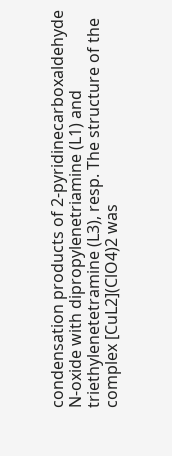condensation products of 2-pyridinecarboxaldehyde N-oxide with dipropylenetriamine (L1) and triethylenetetramine (L3), resp. The structure of the complex [CuL2](ClO4)2 was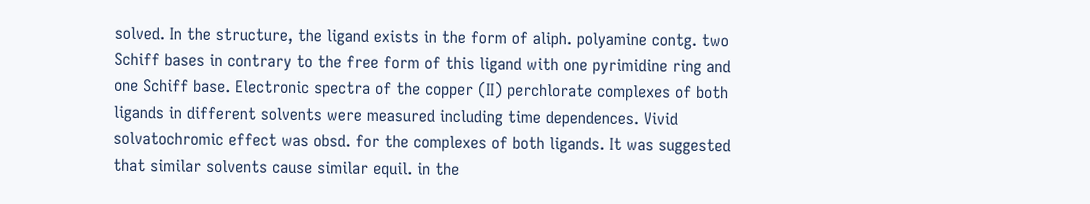solved. In the structure, the ligand exists in the form of aliph. polyamine contg. two Schiff bases in contrary to the free form of this ligand with one pyrimidine ring and one Schiff base. Electronic spectra of the copper (II) perchlorate complexes of both ligands in different solvents were measured including time dependences. Vivid solvatochromic effect was obsd. for the complexes of both ligands. It was suggested that similar solvents cause similar equil. in the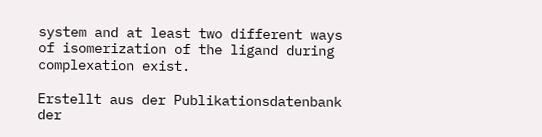system and at least two different ways of isomerization of the ligand during complexation exist.

Erstellt aus der Publikationsdatenbank der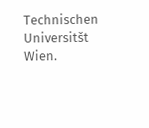Technischen Universitšt Wien.